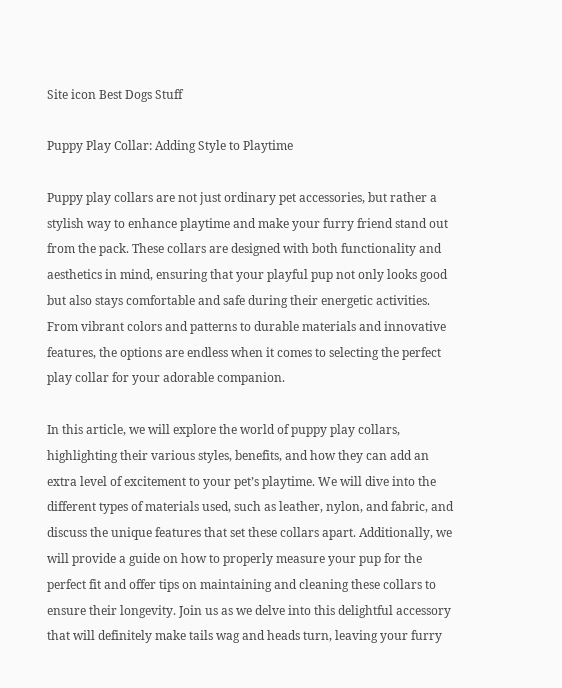Site icon Best Dogs Stuff

Puppy Play Collar: Adding Style to Playtime

Puppy play collars are not just ordinary pet accessories, but rather a stylish way to enhance playtime and make your furry friend stand out from the pack. These collars are designed with both functionality and aesthetics in mind, ensuring that your playful pup not only looks good but also stays comfortable and safe during their energetic activities. From vibrant colors and patterns to durable materials and innovative features, the options are endless when it comes to selecting the perfect play collar for your adorable companion.

In this article, we will explore the world of puppy play collars, highlighting their various styles, benefits, and how they can add an extra level of excitement to your pet’s playtime. We will dive into the different types of materials used, such as leather, nylon, and fabric, and discuss the unique features that set these collars apart. Additionally, we will provide a guide on how to properly measure your pup for the perfect fit and offer tips on maintaining and cleaning these collars to ensure their longevity. Join us as we delve into this delightful accessory that will definitely make tails wag and heads turn, leaving your furry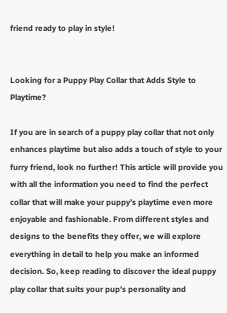friend ready to play in style!


Looking for a Puppy Play Collar that Adds Style to Playtime?

If you are in search of a puppy play collar that not only enhances playtime but also adds a touch of style to your furry friend, look no further! This article will provide you with all the information you need to find the perfect collar that will make your puppy’s playtime even more enjoyable and fashionable. From different styles and designs to the benefits they offer, we will explore everything in detail to help you make an informed decision. So, keep reading to discover the ideal puppy play collar that suits your pup’s personality and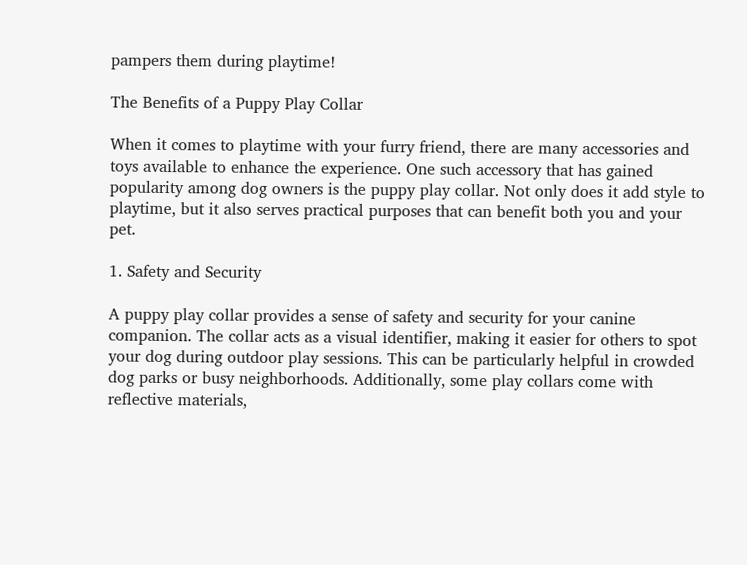pampers them during playtime!

The Benefits of a Puppy Play Collar

When it comes to playtime with your furry friend, there are many accessories and toys available to enhance the experience. One such accessory that has gained popularity among dog owners is the puppy play collar. Not only does it add style to playtime, but it also serves practical purposes that can benefit both you and your pet.

1. Safety and Security

A puppy play collar provides a sense of safety and security for your canine companion. The collar acts as a visual identifier, making it easier for others to spot your dog during outdoor play sessions. This can be particularly helpful in crowded dog parks or busy neighborhoods. Additionally, some play collars come with reflective materials,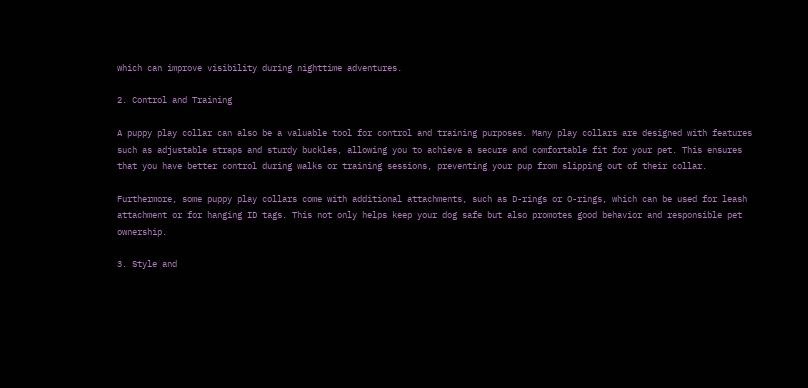which can improve visibility during nighttime adventures.

2. Control and Training

A puppy play collar can also be a valuable tool for control and training purposes. Many play collars are designed with features such as adjustable straps and sturdy buckles, allowing you to achieve a secure and comfortable fit for your pet. This ensures that you have better control during walks or training sessions, preventing your pup from slipping out of their collar.

Furthermore, some puppy play collars come with additional attachments, such as D-rings or O-rings, which can be used for leash attachment or for hanging ID tags. This not only helps keep your dog safe but also promotes good behavior and responsible pet ownership.

3. Style and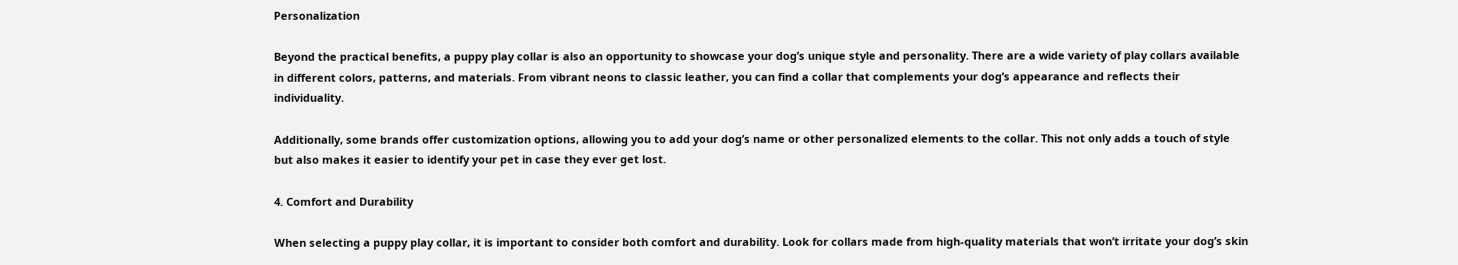Personalization

Beyond the practical benefits, a puppy play collar is also an opportunity to showcase your dog’s unique style and personality. There are a wide variety of play collars available in different colors, patterns, and materials. From vibrant neons to classic leather, you can find a collar that complements your dog’s appearance and reflects their individuality.

Additionally, some brands offer customization options, allowing you to add your dog’s name or other personalized elements to the collar. This not only adds a touch of style but also makes it easier to identify your pet in case they ever get lost.

4. Comfort and Durability

When selecting a puppy play collar, it is important to consider both comfort and durability. Look for collars made from high-quality materials that won’t irritate your dog’s skin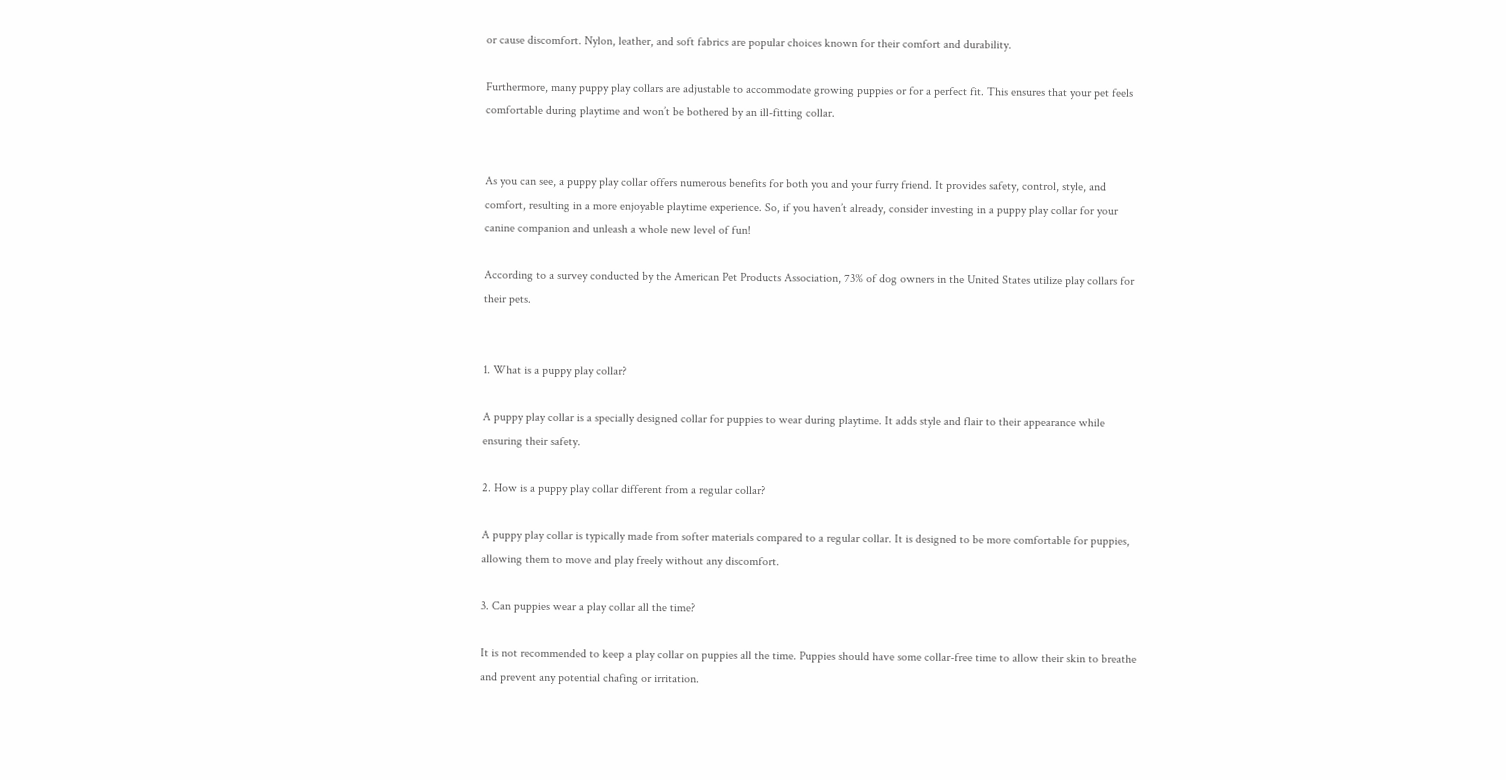or cause discomfort. Nylon, leather, and soft fabrics are popular choices known for their comfort and durability.

Furthermore, many puppy play collars are adjustable to accommodate growing puppies or for a perfect fit. This ensures that your pet feels comfortable during playtime and won’t be bothered by an ill-fitting collar.


As you can see, a puppy play collar offers numerous benefits for both you and your furry friend. It provides safety, control, style, and comfort, resulting in a more enjoyable playtime experience. So, if you haven’t already, consider investing in a puppy play collar for your canine companion and unleash a whole new level of fun!

According to a survey conducted by the American Pet Products Association, 73% of dog owners in the United States utilize play collars for their pets.


1. What is a puppy play collar?

A puppy play collar is a specially designed collar for puppies to wear during playtime. It adds style and flair to their appearance while ensuring their safety.

2. How is a puppy play collar different from a regular collar?

A puppy play collar is typically made from softer materials compared to a regular collar. It is designed to be more comfortable for puppies, allowing them to move and play freely without any discomfort.

3. Can puppies wear a play collar all the time?

It is not recommended to keep a play collar on puppies all the time. Puppies should have some collar-free time to allow their skin to breathe and prevent any potential chafing or irritation.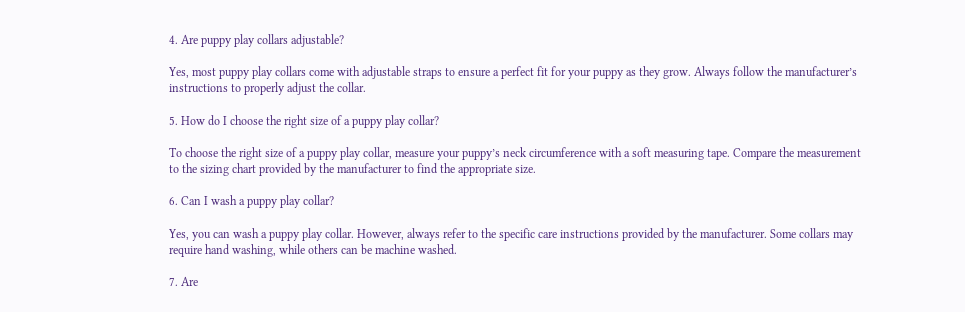4. Are puppy play collars adjustable?

Yes, most puppy play collars come with adjustable straps to ensure a perfect fit for your puppy as they grow. Always follow the manufacturer’s instructions to properly adjust the collar.

5. How do I choose the right size of a puppy play collar?

To choose the right size of a puppy play collar, measure your puppy’s neck circumference with a soft measuring tape. Compare the measurement to the sizing chart provided by the manufacturer to find the appropriate size.

6. Can I wash a puppy play collar?

Yes, you can wash a puppy play collar. However, always refer to the specific care instructions provided by the manufacturer. Some collars may require hand washing, while others can be machine washed.

7. Are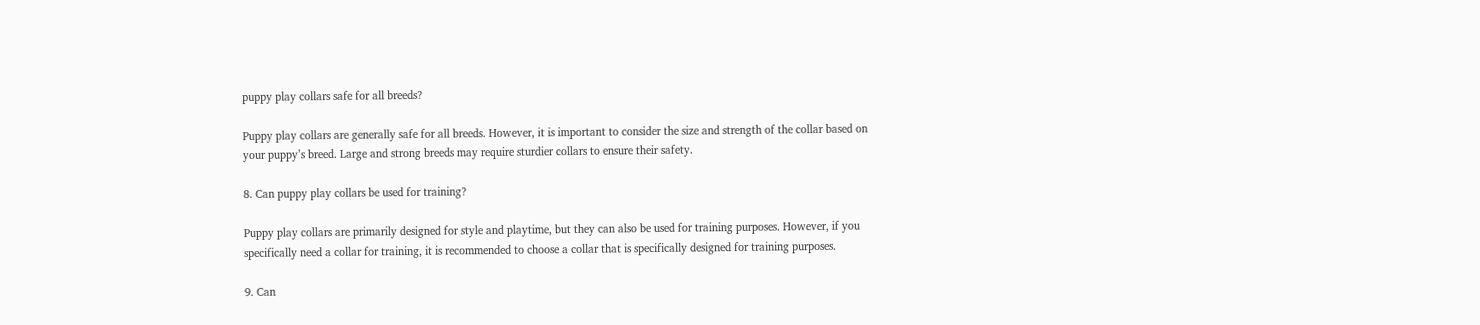puppy play collars safe for all breeds?

Puppy play collars are generally safe for all breeds. However, it is important to consider the size and strength of the collar based on your puppy’s breed. Large and strong breeds may require sturdier collars to ensure their safety.

8. Can puppy play collars be used for training?

Puppy play collars are primarily designed for style and playtime, but they can also be used for training purposes. However, if you specifically need a collar for training, it is recommended to choose a collar that is specifically designed for training purposes.

9. Can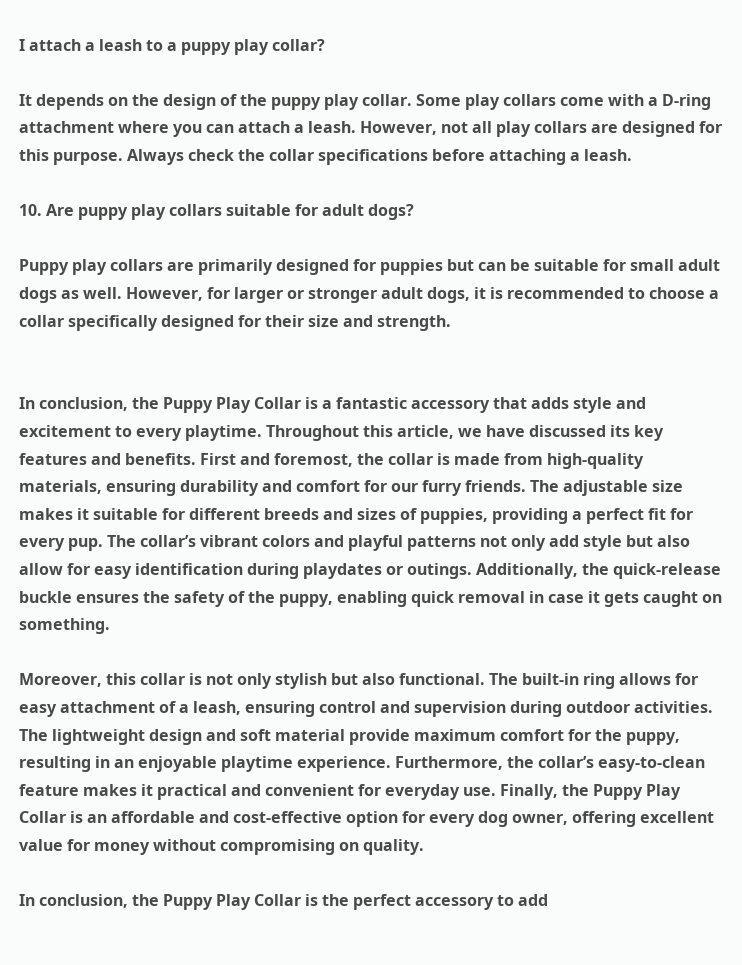I attach a leash to a puppy play collar?

It depends on the design of the puppy play collar. Some play collars come with a D-ring attachment where you can attach a leash. However, not all play collars are designed for this purpose. Always check the collar specifications before attaching a leash.

10. Are puppy play collars suitable for adult dogs?

Puppy play collars are primarily designed for puppies but can be suitable for small adult dogs as well. However, for larger or stronger adult dogs, it is recommended to choose a collar specifically designed for their size and strength.


In conclusion, the Puppy Play Collar is a fantastic accessory that adds style and excitement to every playtime. Throughout this article, we have discussed its key features and benefits. First and foremost, the collar is made from high-quality materials, ensuring durability and comfort for our furry friends. The adjustable size makes it suitable for different breeds and sizes of puppies, providing a perfect fit for every pup. The collar’s vibrant colors and playful patterns not only add style but also allow for easy identification during playdates or outings. Additionally, the quick-release buckle ensures the safety of the puppy, enabling quick removal in case it gets caught on something.

Moreover, this collar is not only stylish but also functional. The built-in ring allows for easy attachment of a leash, ensuring control and supervision during outdoor activities. The lightweight design and soft material provide maximum comfort for the puppy, resulting in an enjoyable playtime experience. Furthermore, the collar’s easy-to-clean feature makes it practical and convenient for everyday use. Finally, the Puppy Play Collar is an affordable and cost-effective option for every dog owner, offering excellent value for money without compromising on quality.

In conclusion, the Puppy Play Collar is the perfect accessory to add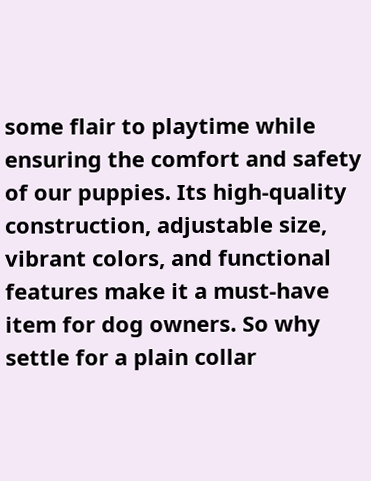some flair to playtime while ensuring the comfort and safety of our puppies. Its high-quality construction, adjustable size, vibrant colors, and functional features make it a must-have item for dog owners. So why settle for a plain collar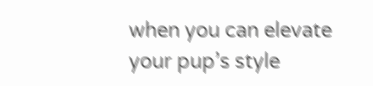when you can elevate your pup’s style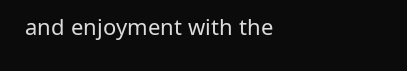and enjoyment with the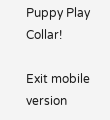Puppy Play Collar!

Exit mobile version